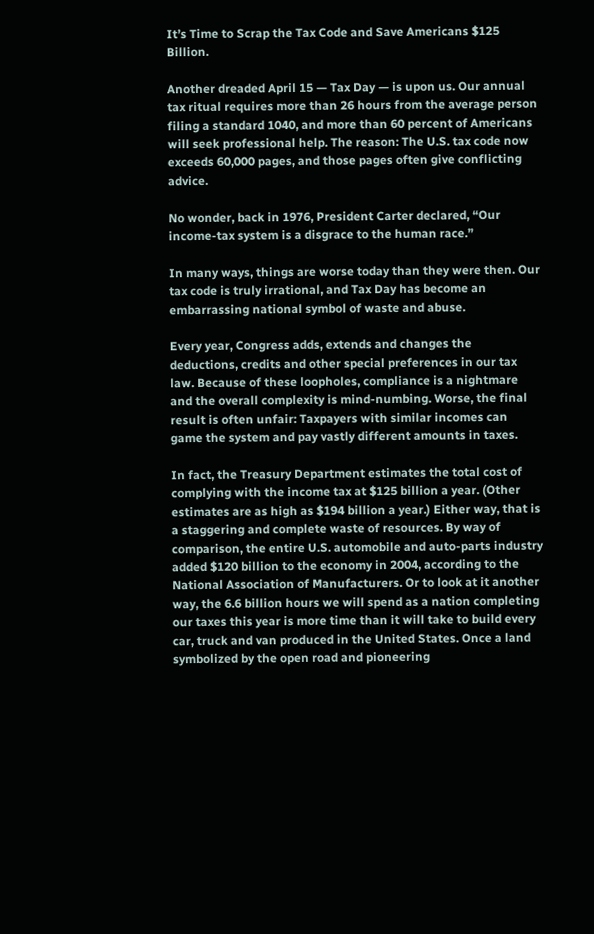It’s Time to Scrap the Tax Code and Save Americans $125 Billion.

Another dreaded April 15 — Tax Day — is upon us. Our annual tax ritual requires more than 26 hours from the average person filing a standard 1040, and more than 60 percent of Americans will seek professional help. The reason: The U.S. tax code now exceeds 60,000 pages, and those pages often give conflicting advice.

No wonder, back in 1976, President Carter declared, “Our income-tax system is a disgrace to the human race.”

In many ways, things are worse today than they were then. Our tax code is truly irrational, and Tax Day has become an embarrassing national symbol of waste and abuse.

Every year, Congress adds, extends and changes the deductions, credits and other special preferences in our tax law. Because of these loopholes, compliance is a nightmare and the overall complexity is mind-numbing. Worse, the final result is often unfair: Taxpayers with similar incomes can game the system and pay vastly different amounts in taxes.

In fact, the Treasury Department estimates the total cost of complying with the income tax at $125 billion a year. (Other estimates are as high as $194 billion a year.) Either way, that is a staggering and complete waste of resources. By way of comparison, the entire U.S. automobile and auto-parts industry added $120 billion to the economy in 2004, according to the National Association of Manufacturers. Or to look at it another way, the 6.6 billion hours we will spend as a nation completing our taxes this year is more time than it will take to build every car, truck and van produced in the United States. Once a land symbolized by the open road and pioneering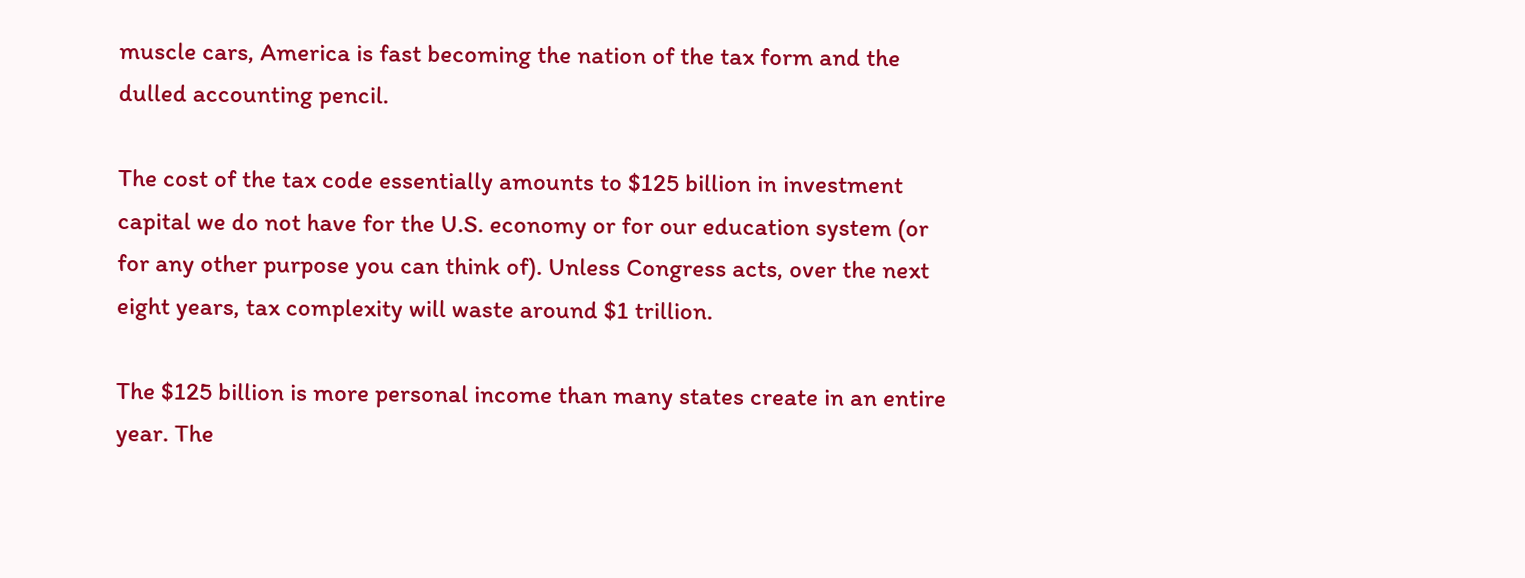muscle cars, America is fast becoming the nation of the tax form and the dulled accounting pencil.

The cost of the tax code essentially amounts to $125 billion in investment capital we do not have for the U.S. economy or for our education system (or for any other purpose you can think of). Unless Congress acts, over the next eight years, tax complexity will waste around $1 trillion.

The $125 billion is more personal income than many states create in an entire year. The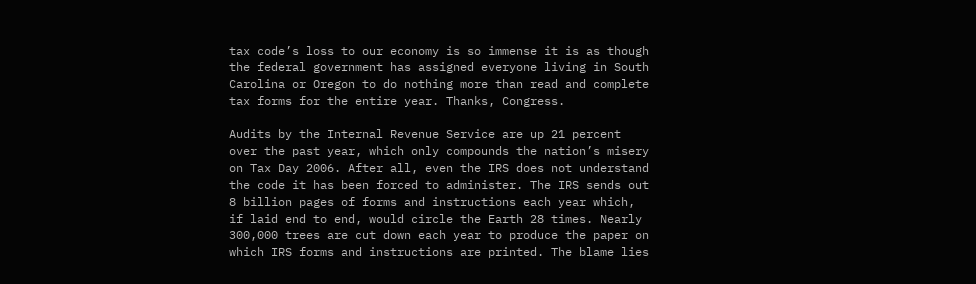tax code’s loss to our economy is so immense it is as though the federal government has assigned everyone living in South Carolina or Oregon to do nothing more than read and complete tax forms for the entire year. Thanks, Congress.

Audits by the Internal Revenue Service are up 21 percent over the past year, which only compounds the nation’s misery on Tax Day 2006. After all, even the IRS does not understand the code it has been forced to administer. The IRS sends out 8 billion pages of forms and instructions each year which, if laid end to end, would circle the Earth 28 times. Nearly 300,000 trees are cut down each year to produce the paper on which IRS forms and instructions are printed. The blame lies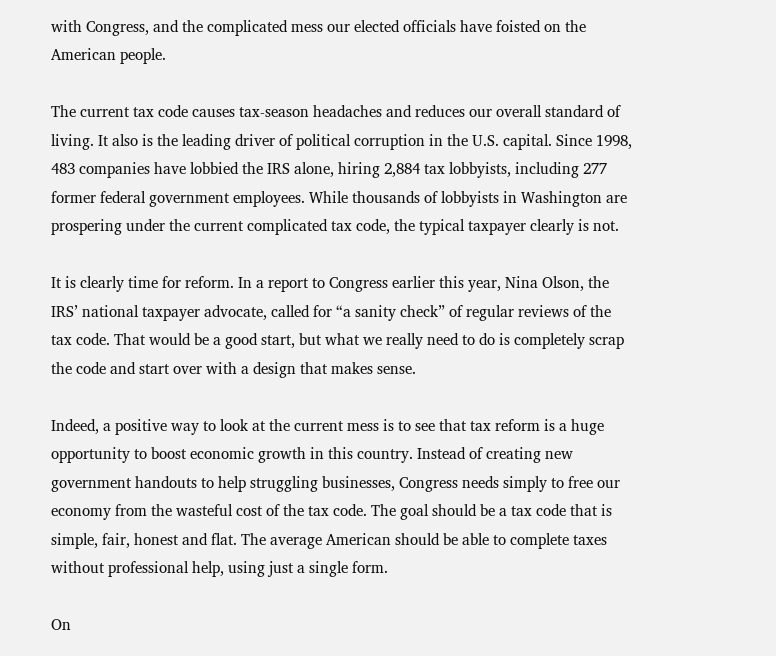with Congress, and the complicated mess our elected officials have foisted on the American people.

The current tax code causes tax-season headaches and reduces our overall standard of living. It also is the leading driver of political corruption in the U.S. capital. Since 1998, 483 companies have lobbied the IRS alone, hiring 2,884 tax lobbyists, including 277 former federal government employees. While thousands of lobbyists in Washington are prospering under the current complicated tax code, the typical taxpayer clearly is not.

It is clearly time for reform. In a report to Congress earlier this year, Nina Olson, the IRS’ national taxpayer advocate, called for “a sanity check” of regular reviews of the tax code. That would be a good start, but what we really need to do is completely scrap the code and start over with a design that makes sense.

Indeed, a positive way to look at the current mess is to see that tax reform is a huge opportunity to boost economic growth in this country. Instead of creating new government handouts to help struggling businesses, Congress needs simply to free our economy from the wasteful cost of the tax code. The goal should be a tax code that is simple, fair, honest and flat. The average American should be able to complete taxes without professional help, using just a single form.

On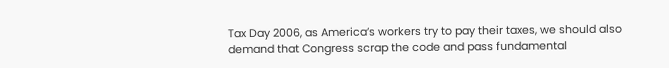Tax Day 2006, as America’s workers try to pay their taxes, we should also demand that Congress scrap the code and pass fundamental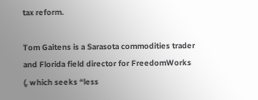tax reform.

Tom Gaitens is a Sarasota commodities trader and Florida field director for FreedomWorks (, which seeks “less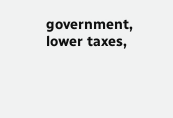government, lower taxes,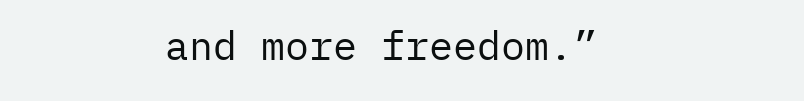and more freedom.”